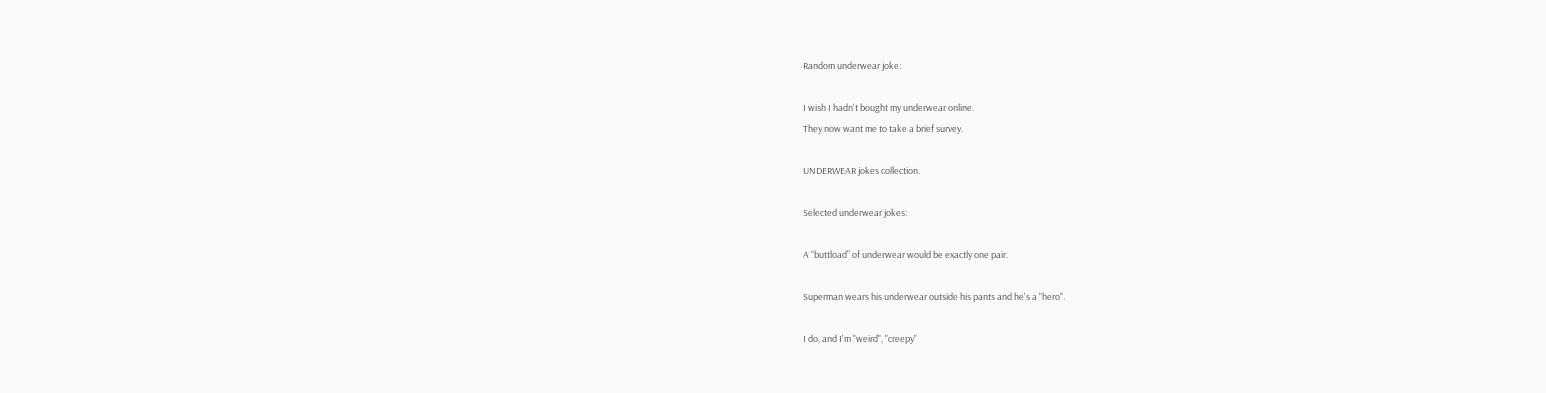Random underwear joke:

I wish I hadn't bought my underwear online.
They now want me to take a brief survey.

UNDERWEAR jokes collection.

Selected underwear jokes:

A “buttload” of underwear would be exactly one pair.

Superman wears his underwear outside his pants and he's a "hero".

I do, and I'm "weird", "creepy"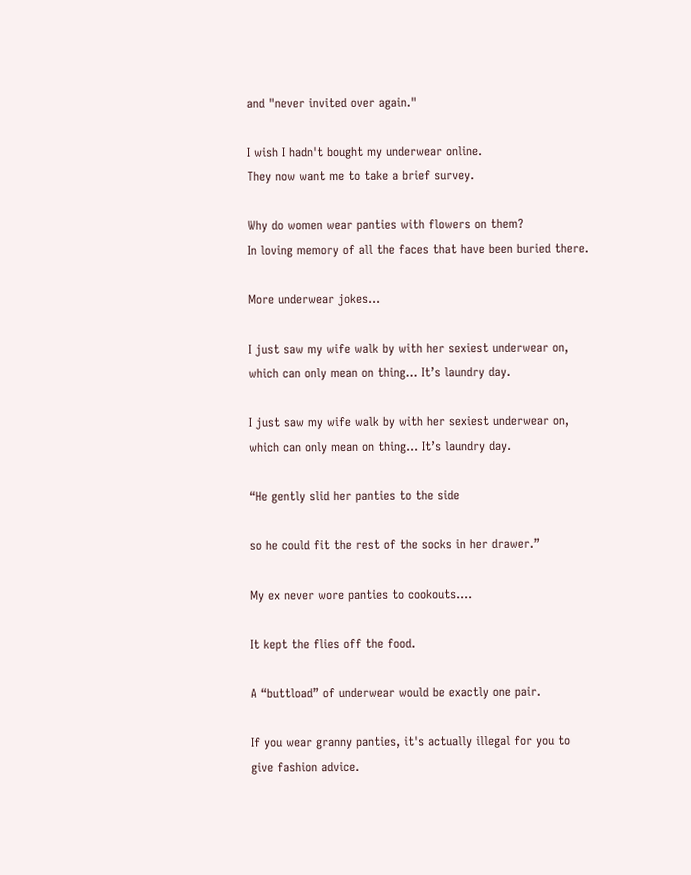and "never invited over again."

I wish I hadn't bought my underwear online.
They now want me to take a brief survey.

Why do women wear panties with flowers on them?
In loving memory of all the faces that have been buried there.

More underwear jokes...

I just saw my wife walk by with her sexiest underwear on, which can only mean on thing... It’s laundry day.

I just saw my wife walk by with her sexiest underwear on, which can only mean on thing... It’s laundry day.

“He gently slid her panties to the side

so he could fit the rest of the socks in her drawer.”

My ex never wore panties to cookouts....

It kept the flies off the food.

A “buttload” of underwear would be exactly one pair.

If you wear granny panties, it's actually illegal for you to give fashion advice.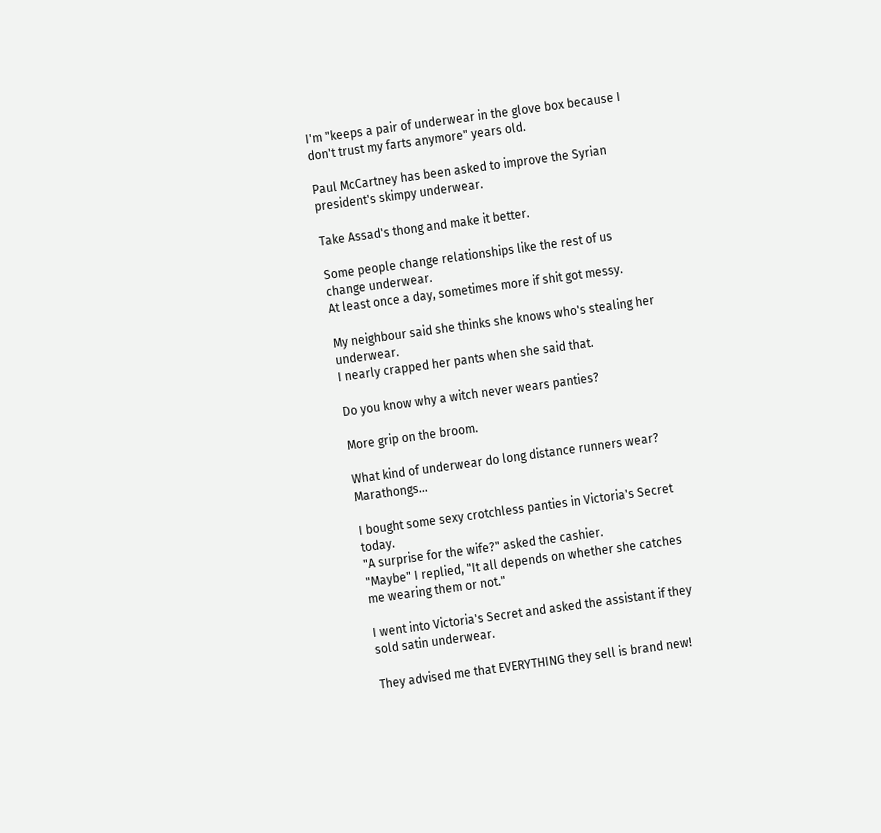I'm "keeps a pair of underwear in the glove box because I don't trust my farts anymore" years old.

Paul McCartney has been asked to improve the Syrian president's skimpy underwear.

Take Assad's thong and make it better.

Some people change relationships like the rest of us change underwear.
At least once a day, sometimes more if shit got messy.

My neighbour said she thinks she knows who's stealing her underwear.
I nearly crapped her pants when she said that.

Do you know why a witch never wears panties?

More grip on the broom.

What kind of underwear do long distance runners wear? Marathongs...

I bought some sexy crotchless panties in Victoria's Secret today.
"A surprise for the wife?" asked the cashier.
"Maybe" I replied, "It all depends on whether she catches me wearing them or not."

I went into Victoria's Secret and asked the assistant if they sold satin underwear.

They advised me that EVERYTHING they sell is brand new!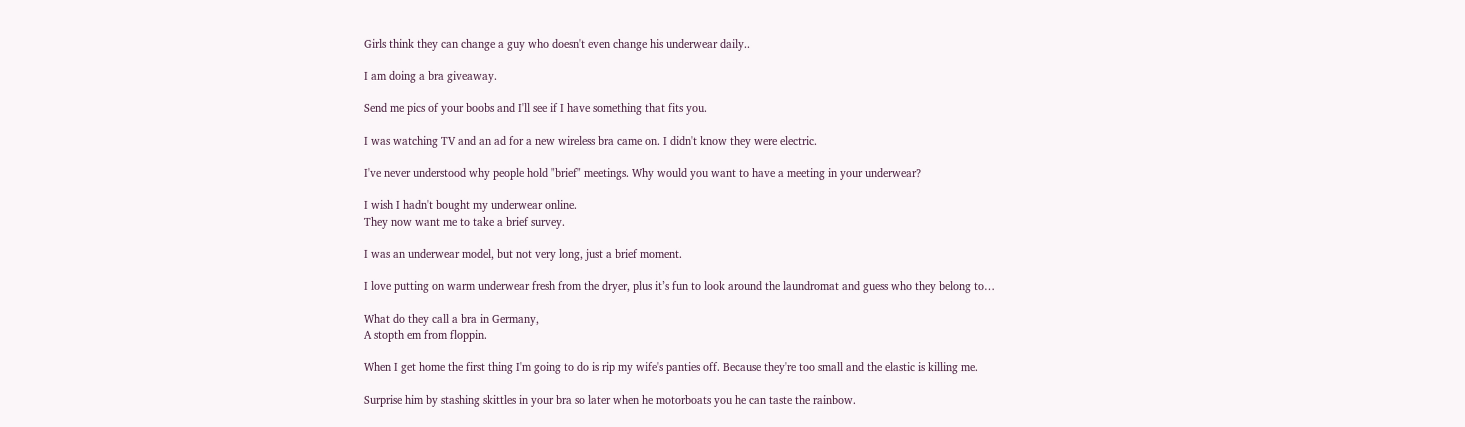Girls think they can change a guy who doesn't even change his underwear daily..

I am doing a bra giveaway.

Send me pics of your boobs and I'll see if I have something that fits you.

I was watching TV and an ad for a new wireless bra came on. I didn't know they were electric.

I've never understood why people hold "brief" meetings. Why would you want to have a meeting in your underwear?

I wish I hadn't bought my underwear online.
They now want me to take a brief survey.

I was an underwear model, but not very long, just a brief moment.

I love putting on warm underwear fresh from the dryer, plus it’s fun to look around the laundromat and guess who they belong to…

What do they call a bra in Germany,
A stopth em from floppin.

When I get home the first thing I'm going to do is rip my wife's panties off. Because they're too small and the elastic is killing me.

Surprise him by stashing skittles in your bra so later when he motorboats you he can taste the rainbow.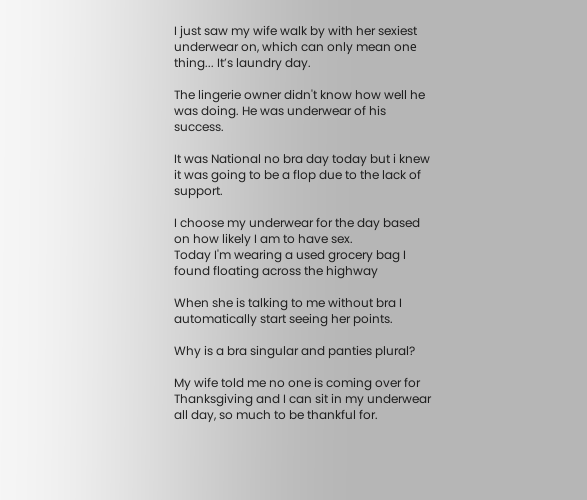I just saw my wife walk by with her sexiest underwear on, which can only mean onе thing... It’s laundry day.

The lingerie owner didn't know how well he was doing. He was underwear of his success.

It was National no bra day today but i knew it was going to be a flop due to the lack of support.

I choose my underwear for the day based on how likely I am to have sex.
Today I'm wearing a used grocery bag I found floating across the highway

When she is talking to me without bra I automatically start seeing her points.

Why is a bra singular and panties plural?

My wife told me no one is coming over for Thanksgiving and I can sit in my underwear all day, so much to be thankful for.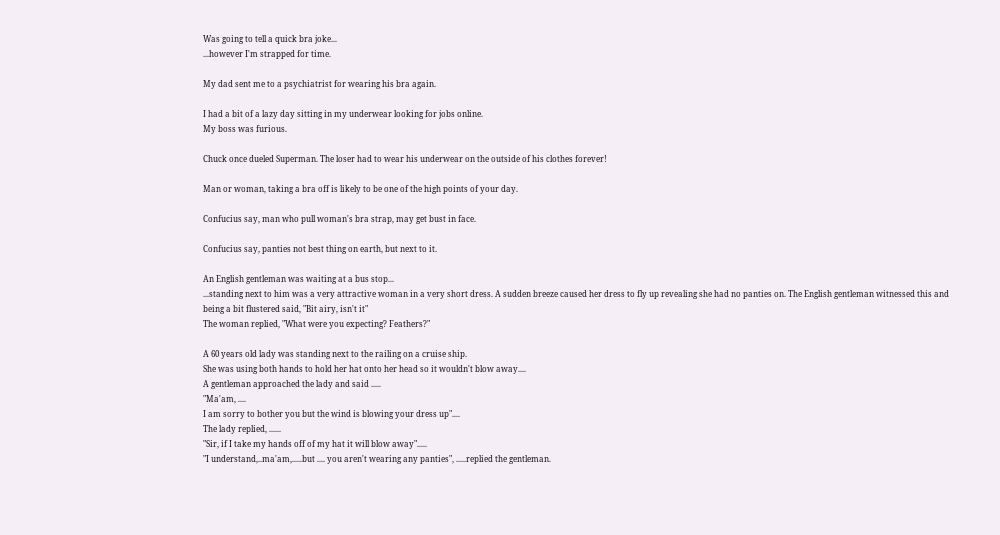Was going to tell a quick bra joke...
...however I'm strapped for time.

My dad sent me to a psychiatrist for wearing his bra again.

I had a bit of a lazy day sitting in my underwear looking for jobs online.
My boss was furious.

Chuck once dueled Superman. The loser had to wear his underwear on the outside of his clothes forever!

Man or woman, taking a bra off is likely to be one of the high points of your day.

Confucius say, man who pull woman's bra strap, may get bust in face.

Confucius say, panties not best thing on earth, but next to it.

An English gentleman was waiting at a bus stop...
...standing next to him was a very attractive woman in a very short dress. A sudden breeze caused her dress to fly up revealing she had no panties on. The English gentleman witnessed this and being a bit flustered said, "Bit airy, isn't it"
The woman replied, "What were you expecting? Feathers?"

A 60 years old lady was standing next to the railing on a cruise ship.
She was using both hands to hold her hat onto her head so it wouldn't blow away....
A gentleman approached the lady and said .....
"Ma'am, ....
I am sorry to bother you but the wind is blowing your dress up"....
The lady replied, ......
"Sir, if I take my hands off of my hat it will blow away".....
"I understand,..ma'am,.....but .... you aren't wearing any panties", .....replied the gentleman.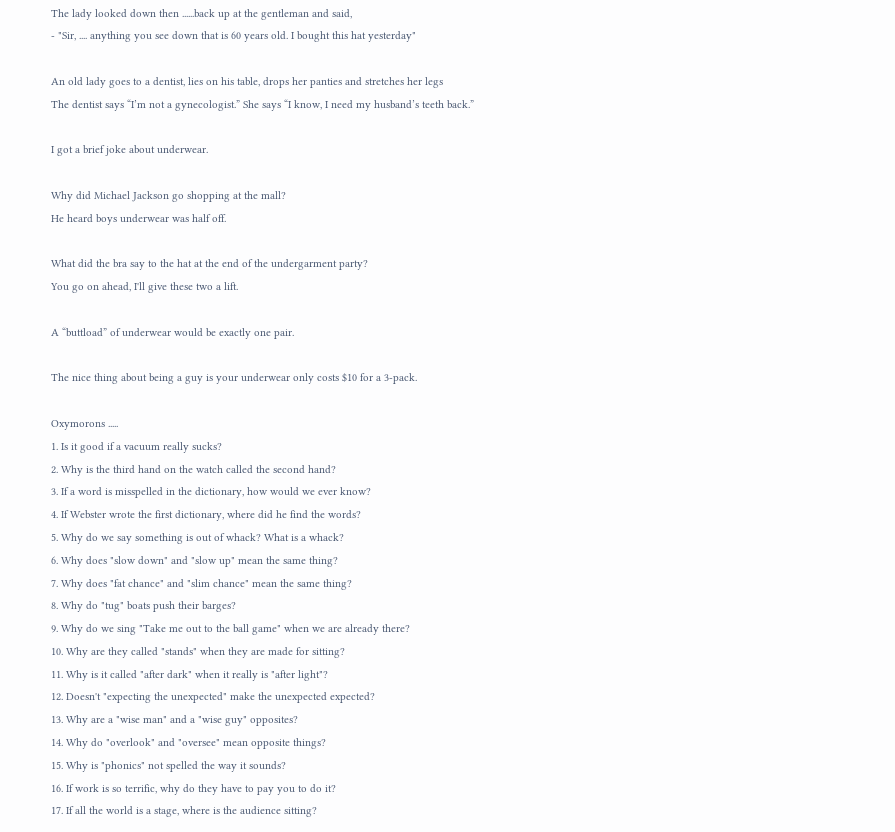The lady looked down then ......back up at the gentleman and said,
- "Sir, .... anything you see down that is 60 years old. I bought this hat yesterday"

An old lady goes to a dentist, lies on his table, drops her panties and stretches her legs
The dentist says “I’m not a gynecologist.” She says “I know, I need my husband’s teeth back.”

I got a brief joke about underwear.

Why did Michael Jackson go shopping at the mall?
He heard boys underwear was half off.

What did the bra say to the hat at the end of the undergarment party?
You go on ahead, I'll give these two a lift.

A “buttload” of underwear would be exactly one pair.

The nice thing about being a guy is your underwear only costs $10 for a 3-pack.

Oxymorons .....
1. Is it good if a vacuum really sucks?
2. Why is the third hand on the watch called the second hand?
3. If a word is misspelled in the dictionary, how would we ever know?
4. If Webster wrote the first dictionary, where did he find the words?
5. Why do we say something is out of whack? What is a whack?
6. Why does "slow down" and "slow up" mean the same thing?
7. Why does "fat chance" and "slim chance" mean the same thing?
8. Why do "tug" boats push their barges?
9. Why do we sing "Take me out to the ball game" when we are already there?
10. Why are they called "stands" when they are made for sitting?
11. Why is it called "after dark" when it really is "after light"?
12. Doesn't "expecting the unexpected" make the unexpected expected?
13. Why are a "wise man" and a "wise guy" opposites?
14. Why do "overlook" and "oversee" mean opposite things?
15. Why is "phonics" not spelled the way it sounds?
16. If work is so terrific, why do they have to pay you to do it?
17. If all the world is a stage, where is the audience sitting?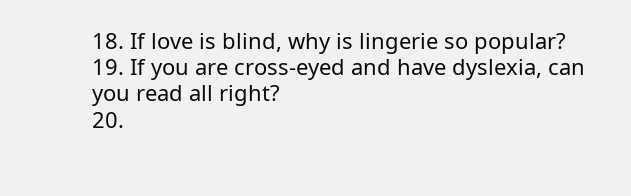18. If love is blind, why is lingerie so popular?
19. If you are cross-eyed and have dyslexia, can you read all right?
20.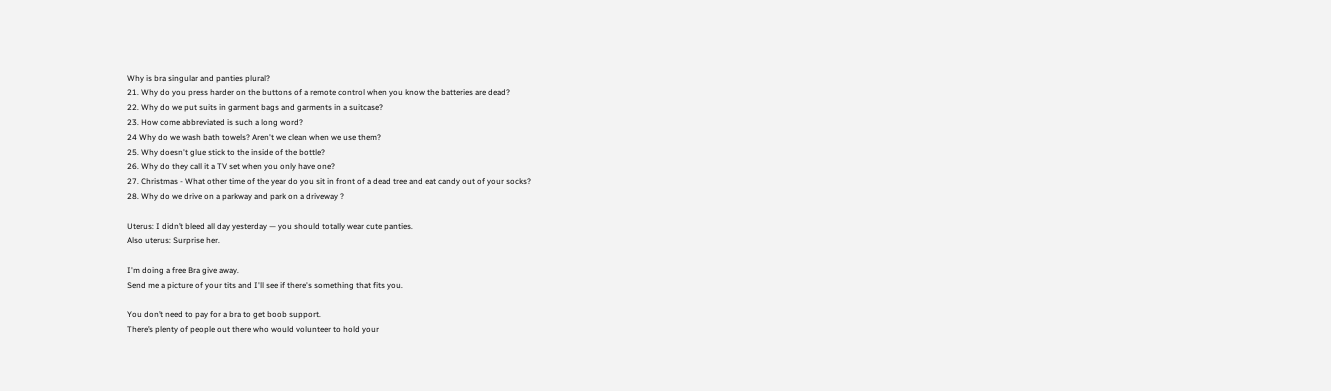Why is bra singular and panties plural?
21. Why do you press harder on the buttons of a remote control when you know the batteries are dead?
22. Why do we put suits in garment bags and garments in a suitcase?
23. How come abbreviated is such a long word?
24 Why do we wash bath towels? Aren't we clean when we use them?
25. Why doesn't glue stick to the inside of the bottle?
26. Why do they call it a TV set when you only have one?
27. Christmas - What other time of the year do you sit in front of a dead tree and eat candy out of your socks?
28. Why do we drive on a parkway and park on a driveway ?

Uterus: I didn’t bleed all day yesterday — you should totally wear cute panties.
Also uterus: Surprise her.

I'm doing a free Bra give away.
Send me a picture of your tits and I'll see if there's something that fits you.

You don’t need to pay for a bra to get boob support.
There’s plenty of people out there who would volunteer to hold your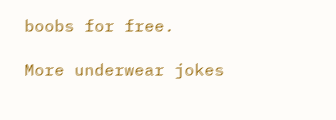boobs for free.

More underwear jokes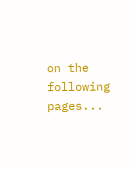on the following pages...